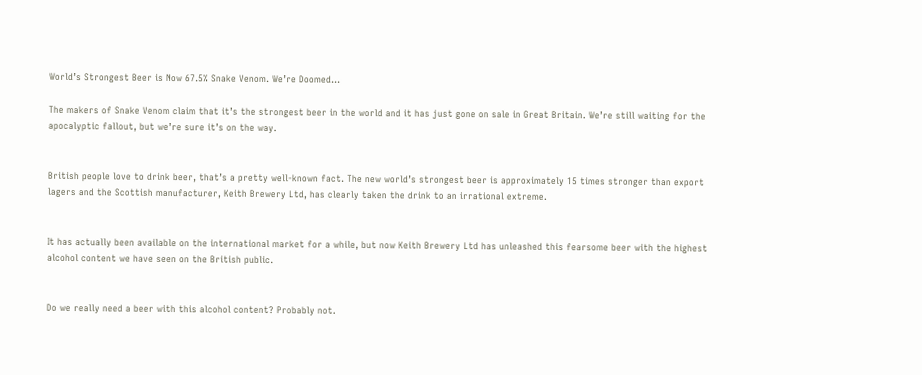World’s Strongest Beer is Now 67.5% Snake Venom. We’re Doomed…

The makers of Snake Venom claim that it’s the strongest beer in the world and it has just gone on sale in Great Britain. We’re still waiting for the apocalyptic fallout, but we’re sure it’s on the way.


British people love to drink beer, that’s a pretty well-known fact. The new world’s strongest beer is approximately 15 times stronger than export lagers and the Scottish manufacturer, Keith Brewery Ltd, has clearly taken the drink to an irrational extreme.


It has actually been available on the international market for a while, but now Keith Brewery Ltd has unleashed this fearsome beer with the highest alcohol content we have seen on the British public.


Do we really need a beer with this alcohol content? Probably not.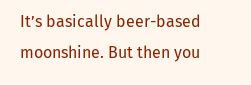It’s basically beer-based moonshine. But then you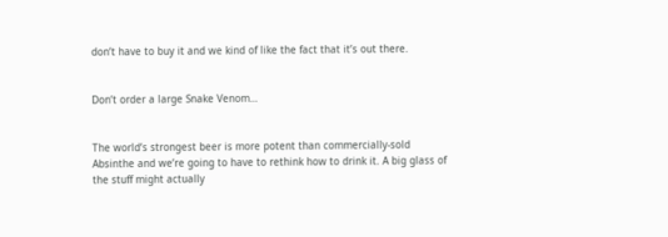don’t have to buy it and we kind of like the fact that it’s out there.


Don’t order a large Snake Venom…


The world’s strongest beer is more potent than commercially-sold Absinthe and we’re going to have to rethink how to drink it. A big glass of the stuff might actually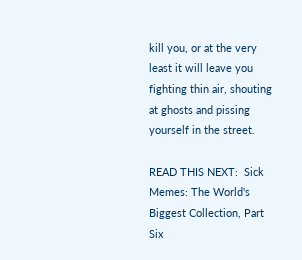kill you, or at the very least it will leave you fighting thin air, shouting at ghosts and pissing yourself in the street.

READ THIS NEXT:  Sick Memes: The World's Biggest Collection, Part Six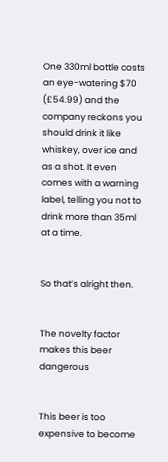One 330ml bottle costs an eye-watering $70 (£54.99) and the company reckons you should drink it like whiskey, over ice and as a shot. It even comes with a warning label, telling you not to drink more than 35ml at a time.


So that’s alright then.


The novelty factor makes this beer dangerous


This beer is too expensive to become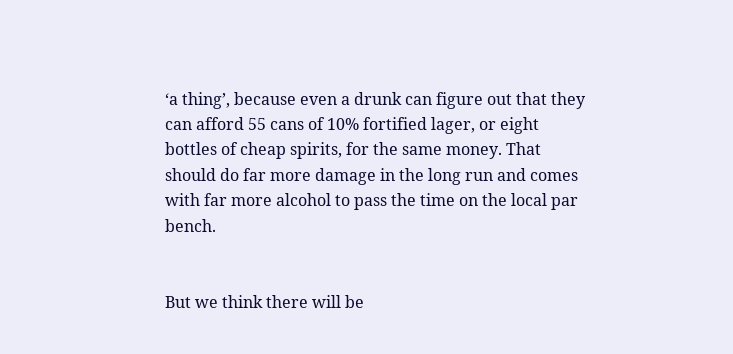‘a thing’, because even a drunk can figure out that they can afford 55 cans of 10% fortified lager, or eight bottles of cheap spirits, for the same money. That should do far more damage in the long run and comes with far more alcohol to pass the time on the local par bench.


But we think there will be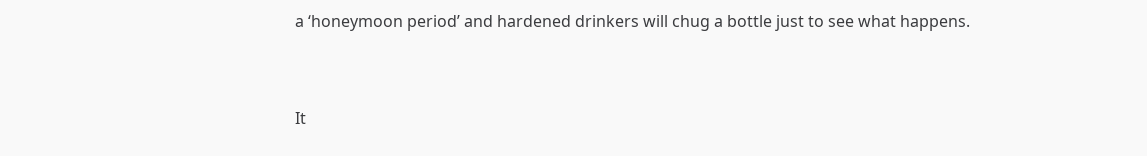a ‘honeymoon period’ and hardened drinkers will chug a bottle just to see what happens.


It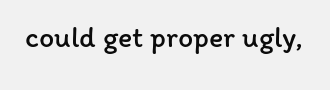could get proper ugly,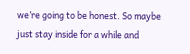we’re going to be honest. So maybe just stay inside for a while and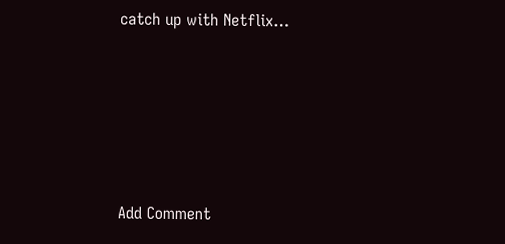catch up with Netflix…





Add Comment